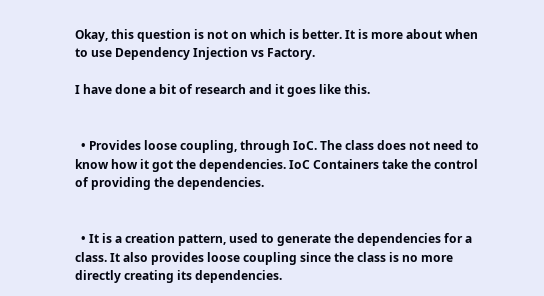Okay, this question is not on which is better. It is more about when to use Dependency Injection vs Factory.

I have done a bit of research and it goes like this.


  • Provides loose coupling, through IoC. The class does not need to know how it got the dependencies. IoC Containers take the control of providing the dependencies.


  • It is a creation pattern, used to generate the dependencies for a class. It also provides loose coupling since the class is no more directly creating its dependencies.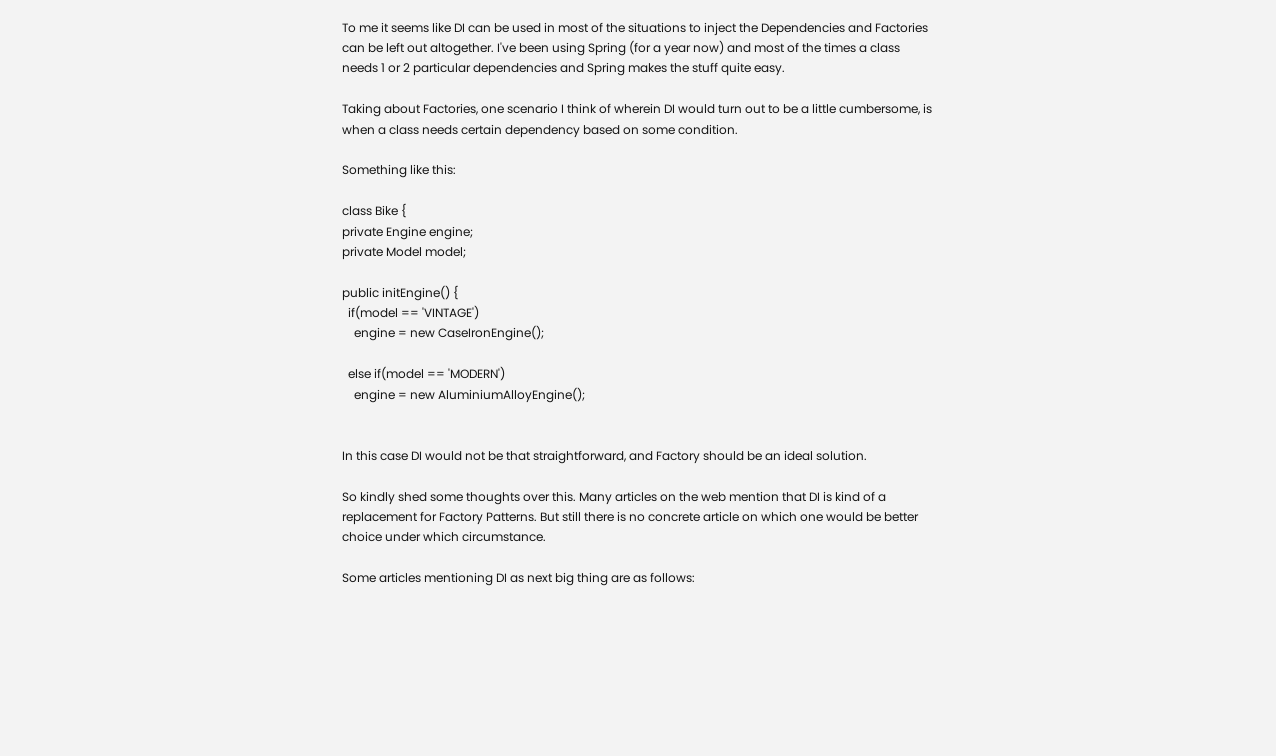To me it seems like DI can be used in most of the situations to inject the Dependencies and Factories can be left out altogether. I've been using Spring (for a year now) and most of the times a class needs 1 or 2 particular dependencies and Spring makes the stuff quite easy.

Taking about Factories, one scenario I think of wherein DI would turn out to be a little cumbersome, is when a class needs certain dependency based on some condition.

Something like this:

class Bike {
private Engine engine;
private Model model;

public initEngine() {
  if(model == 'VINTAGE')
    engine = new CaseIronEngine();

  else if(model == 'MODERN')
    engine = new AluminiumAlloyEngine();


In this case DI would not be that straightforward, and Factory should be an ideal solution.

So kindly shed some thoughts over this. Many articles on the web mention that DI is kind of a replacement for Factory Patterns. But still there is no concrete article on which one would be better choice under which circumstance.

Some articles mentioning DI as next big thing are as follows: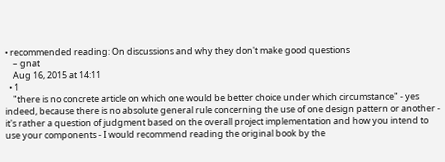• recommended reading: On discussions and why they don't make good questions
    – gnat
    Aug 16, 2015 at 14:11
  • 1
    "there is no concrete article on which one would be better choice under which circumstance" - yes indeed, because there is no absolute general rule concerning the use of one design pattern or another - it's rather a question of judgment based on the overall project implementation and how you intend to use your components - I would recommend reading the original book by the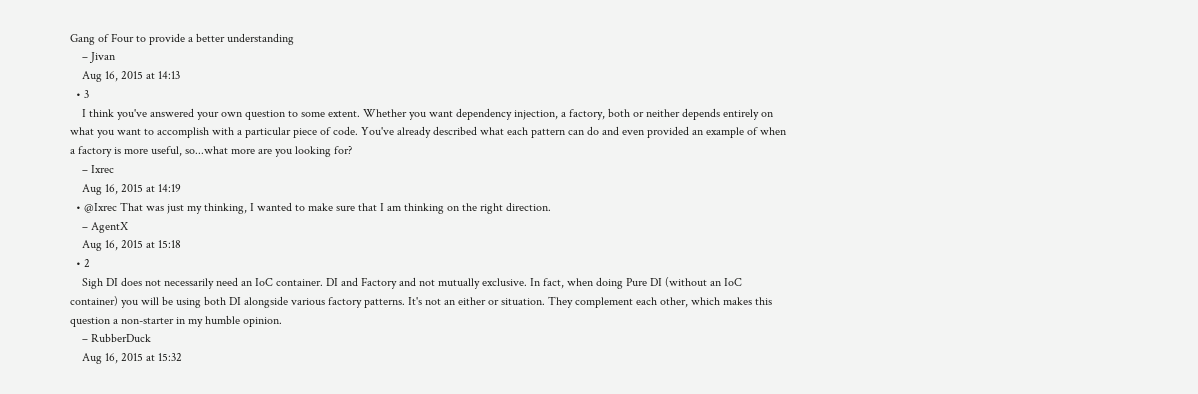Gang of Four to provide a better understanding
    – Jivan
    Aug 16, 2015 at 14:13
  • 3
    I think you've answered your own question to some extent. Whether you want dependency injection, a factory, both or neither depends entirely on what you want to accomplish with a particular piece of code. You've already described what each pattern can do and even provided an example of when a factory is more useful, so...what more are you looking for?
    – Ixrec
    Aug 16, 2015 at 14:19
  • @Ixrec That was just my thinking, I wanted to make sure that I am thinking on the right direction.
    – AgentX
    Aug 16, 2015 at 15:18
  • 2
    Sigh DI does not necessarily need an IoC container. DI and Factory and not mutually exclusive. In fact, when doing Pure DI (without an IoC container) you will be using both DI alongside various factory patterns. It's not an either or situation. They complement each other, which makes this question a non-starter in my humble opinion.
    – RubberDuck
    Aug 16, 2015 at 15:32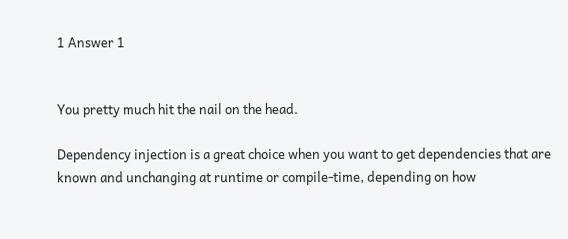1 Answer 1


You pretty much hit the nail on the head.

Dependency injection is a great choice when you want to get dependencies that are known and unchanging at runtime or compile-time, depending on how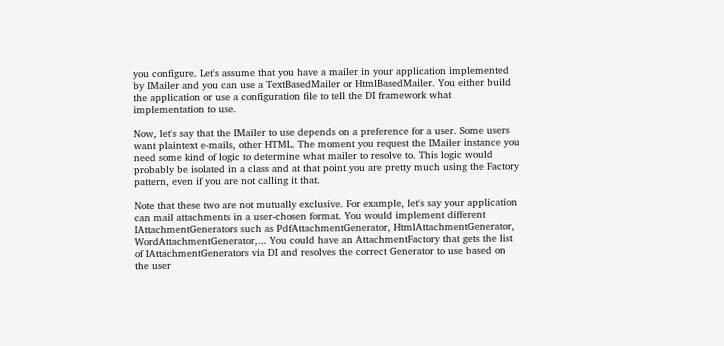you configure. Let's assume that you have a mailer in your application implemented by IMailer and you can use a TextBasedMailer or HtmlBasedMailer. You either build the application or use a configuration file to tell the DI framework what implementation to use.

Now, let's say that the IMailer to use depends on a preference for a user. Some users want plaintext e-mails, other HTML. The moment you request the IMailer instance you need some kind of logic to determine what mailer to resolve to. This logic would probably be isolated in a class and at that point you are pretty much using the Factory pattern, even if you are not calling it that.

Note that these two are not mutually exclusive. For example, let's say your application can mail attachments in a user-chosen format. You would implement different IAttachmentGenerators such as PdfAttachmentGenerator, HtmlAttachmentGenerator, WordAttachmentGenerator,... You could have an AttachmentFactory that gets the list of IAttachmentGenerators via DI and resolves the correct Generator to use based on the user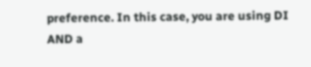preference. In this case, you are using DI AND a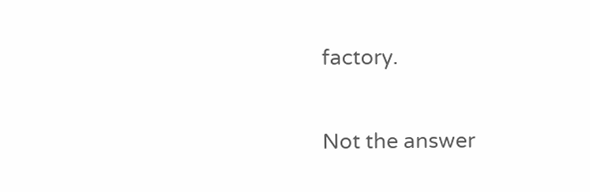factory.

Not the answer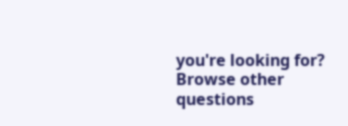you're looking for? Browse other questions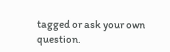tagged or ask your own question.